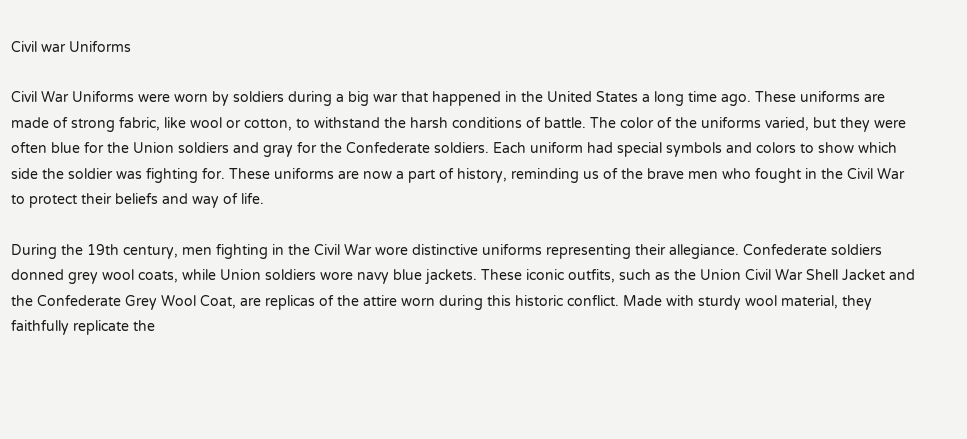Civil war Uniforms

Civil War Uniforms were worn by soldiers during a big war that happened in the United States a long time ago. These uniforms are made of strong fabric, like wool or cotton, to withstand the harsh conditions of battle. The color of the uniforms varied, but they were often blue for the Union soldiers and gray for the Confederate soldiers. Each uniform had special symbols and colors to show which side the soldier was fighting for. These uniforms are now a part of history, reminding us of the brave men who fought in the Civil War to protect their beliefs and way of life.

During the 19th century, men fighting in the Civil War wore distinctive uniforms representing their allegiance. Confederate soldiers donned grey wool coats, while Union soldiers wore navy blue jackets. These iconic outfits, such as the Union Civil War Shell Jacket and the Confederate Grey Wool Coat, are replicas of the attire worn during this historic conflict. Made with sturdy wool material, they faithfully replicate the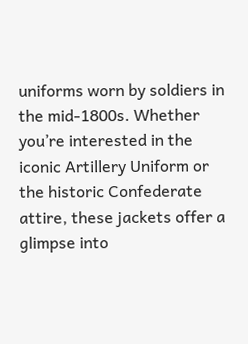uniforms worn by soldiers in the mid-1800s. Whether you’re interested in the iconic Artillery Uniform or the historic Confederate attire, these jackets offer a glimpse into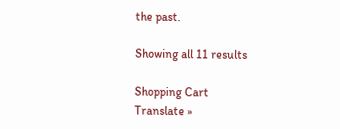the past.

Showing all 11 results

Shopping Cart
Translate »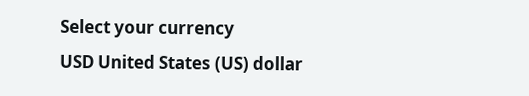Select your currency
USD United States (US) dollar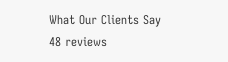What Our Clients Say
48 reviews